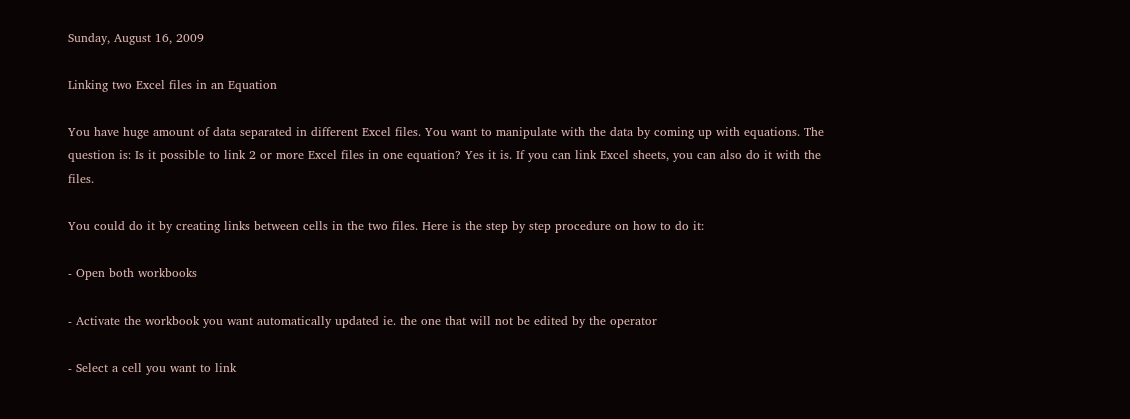Sunday, August 16, 2009

Linking two Excel files in an Equation

You have huge amount of data separated in different Excel files. You want to manipulate with the data by coming up with equations. The question is: Is it possible to link 2 or more Excel files in one equation? Yes it is. If you can link Excel sheets, you can also do it with the files.

You could do it by creating links between cells in the two files. Here is the step by step procedure on how to do it:

- Open both workbooks

- Activate the workbook you want automatically updated ie. the one that will not be edited by the operator

- Select a cell you want to link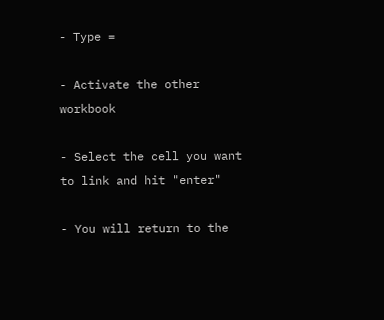- Type =

- Activate the other workbook

- Select the cell you want to link and hit "enter"

- You will return to the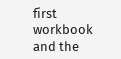first workbook and the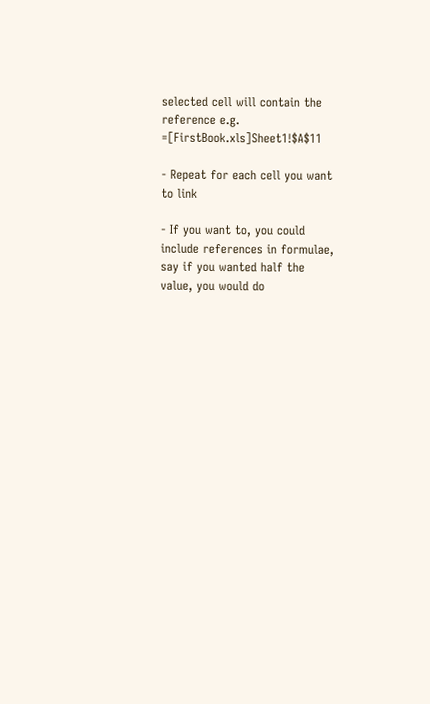selected cell will contain the reference e.g. =[FirstBook.xls]Sheet1!$A$11

- Repeat for each cell you want to link

- If you want to, you could include references in formulae, say if you wanted half the value, you would do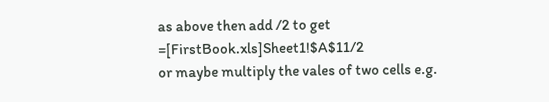as above then add /2 to get =[FirstBook.xls]Sheet1!$A$11/2
or maybe multiply the vales of two cells e.g.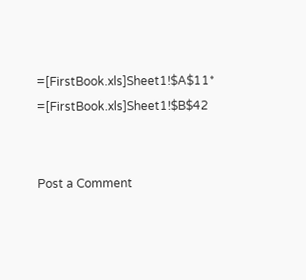=[FirstBook.xls]Sheet1!$A$11* =[FirstBook.xls]Sheet1!$B$42


Post a Comment